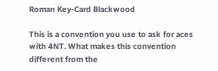Roman Key-Card Blackwood

This is a convention you use to ask for aces with 4NT. What makes this convention different from the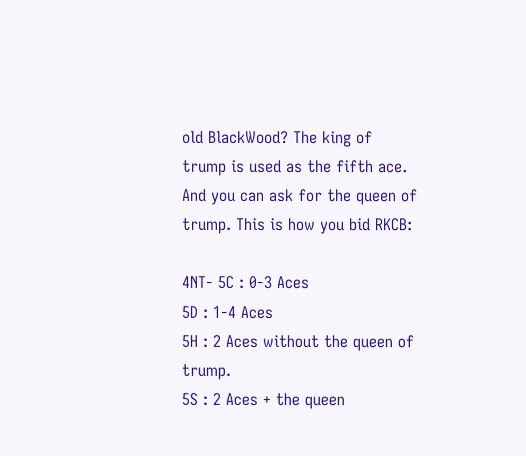old BlackWood? The king of trump is used as the fifth ace. And you can ask for the queen of trump. This is how you bid RKCB:

4NT- 5C : 0-3 Aces
5D : 1-4 Aces
5H : 2 Aces without the queen of trump.
5S : 2 Aces + the queen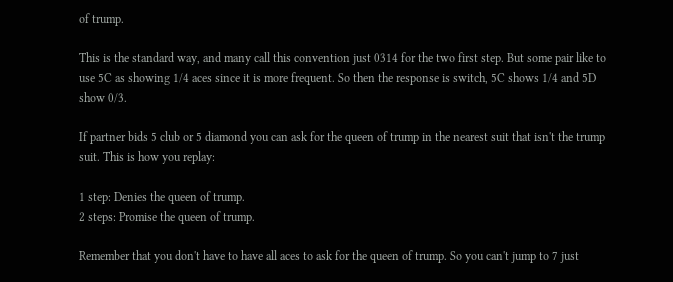of trump.

This is the standard way, and many call this convention just 0314 for the two first step. But some pair like to use 5C as showing 1/4 aces since it is more frequent. So then the response is switch, 5C shows 1/4 and 5D show 0/3.

If partner bids 5 club or 5 diamond you can ask for the queen of trump in the nearest suit that isn't the trump suit. This is how you replay:

1 step: Denies the queen of trump.
2 steps: Promise the queen of trump.

Remember that you don't have to have all aces to ask for the queen of trump. So you can't jump to 7 just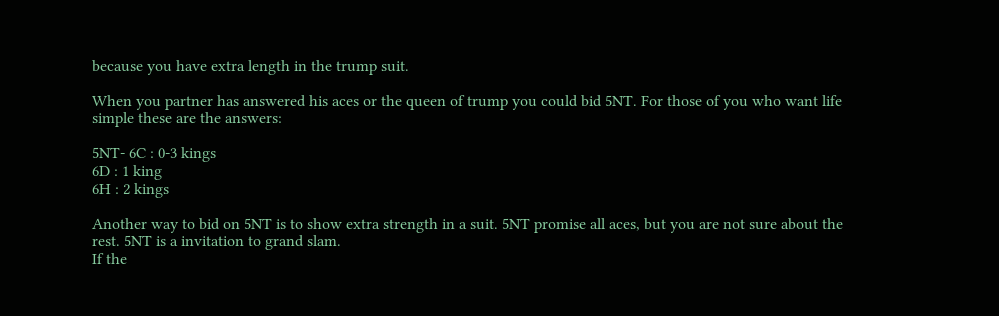because you have extra length in the trump suit.

When you partner has answered his aces or the queen of trump you could bid 5NT. For those of you who want life simple these are the answers:

5NT- 6C : 0-3 kings
6D : 1 king
6H : 2 kings

Another way to bid on 5NT is to show extra strength in a suit. 5NT promise all aces, but you are not sure about the rest. 5NT is a invitation to grand slam.
If the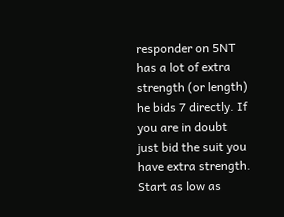responder on 5NT has a lot of extra strength (or length) he bids 7 directly. If you are in doubt just bid the suit you have extra strength. Start as low as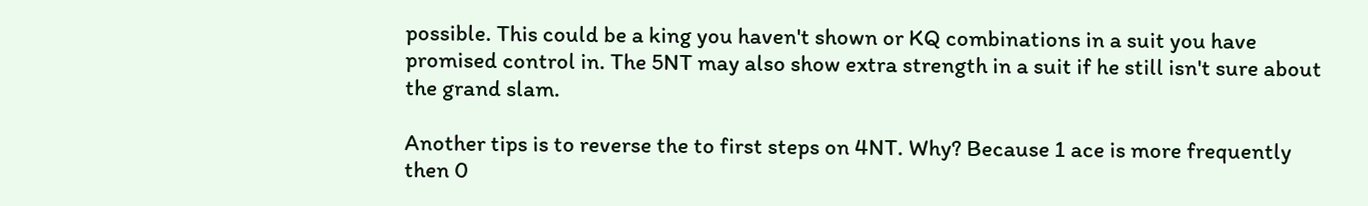possible. This could be a king you haven't shown or KQ combinations in a suit you have promised control in. The 5NT may also show extra strength in a suit if he still isn't sure about the grand slam.

Another tips is to reverse the to first steps on 4NT. Why? Because 1 ace is more frequently then 0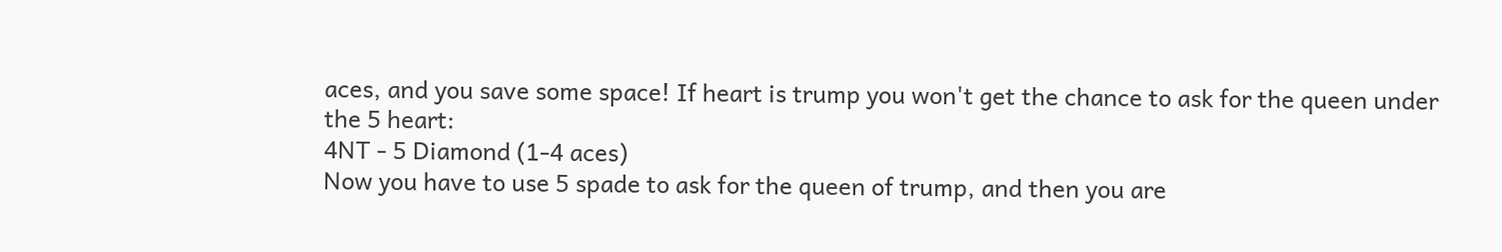aces, and you save some space! If heart is trump you won't get the chance to ask for the queen under the 5 heart:
4NT - 5 Diamond (1-4 aces)
Now you have to use 5 spade to ask for the queen of trump, and then you are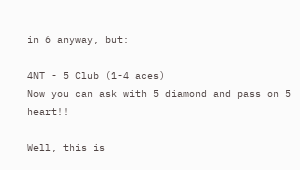in 6 anyway, but:

4NT - 5 Club (1-4 aces)
Now you can ask with 5 diamond and pass on 5 heart!!

Well, this is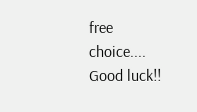free choice.... Good luck!!